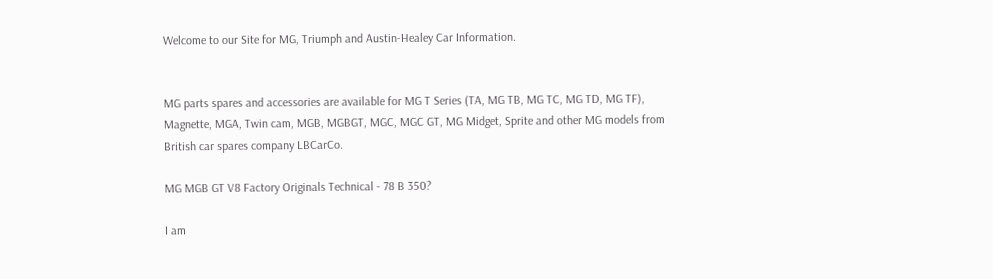Welcome to our Site for MG, Triumph and Austin-Healey Car Information.


MG parts spares and accessories are available for MG T Series (TA, MG TB, MG TC, MG TD, MG TF), Magnette, MGA, Twin cam, MGB, MGBGT, MGC, MGC GT, MG Midget, Sprite and other MG models from British car spares company LBCarCo.

MG MGB GT V8 Factory Originals Technical - 78 B 350?

I am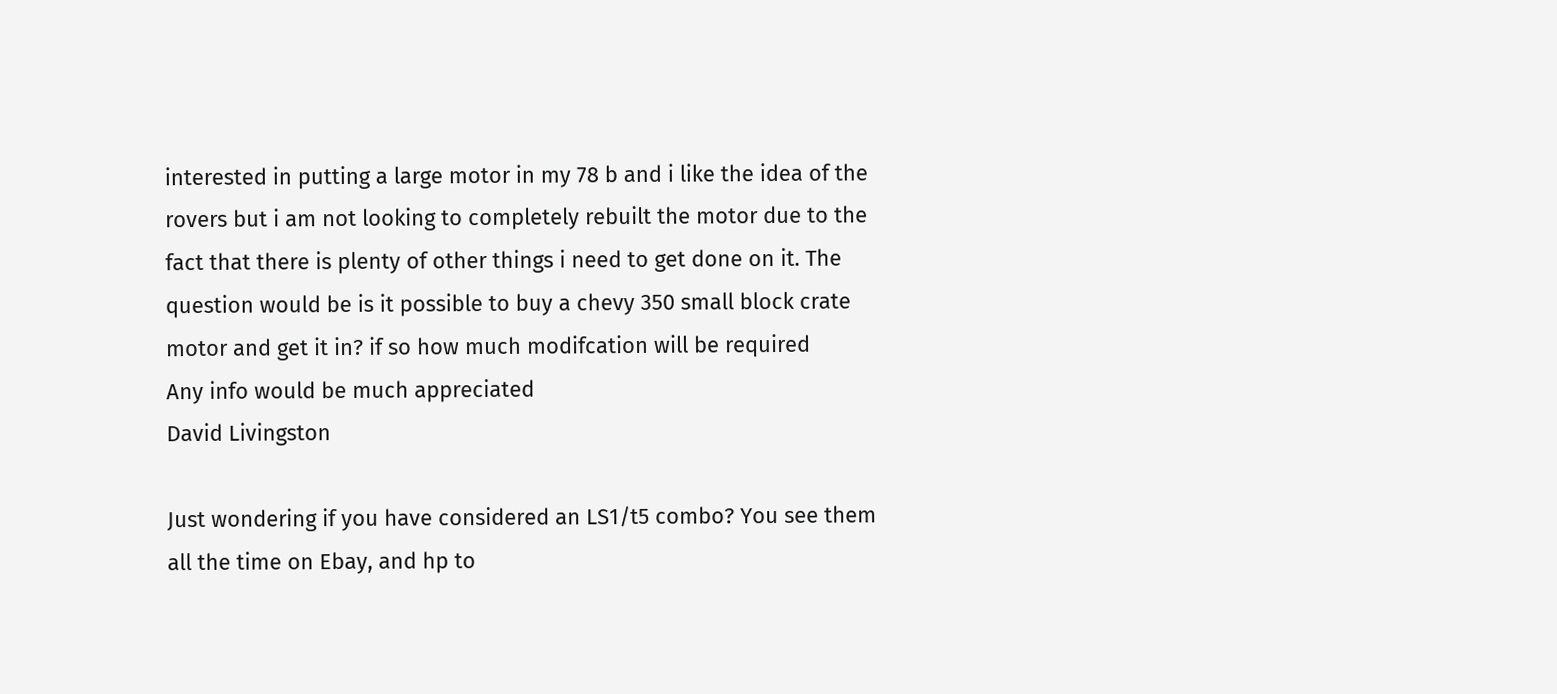interested in putting a large motor in my 78 b and i like the idea of the rovers but i am not looking to completely rebuilt the motor due to the fact that there is plenty of other things i need to get done on it. The question would be is it possible to buy a chevy 350 small block crate motor and get it in? if so how much modifcation will be required
Any info would be much appreciated
David Livingston

Just wondering if you have considered an LS1/t5 combo? You see them all the time on Ebay, and hp to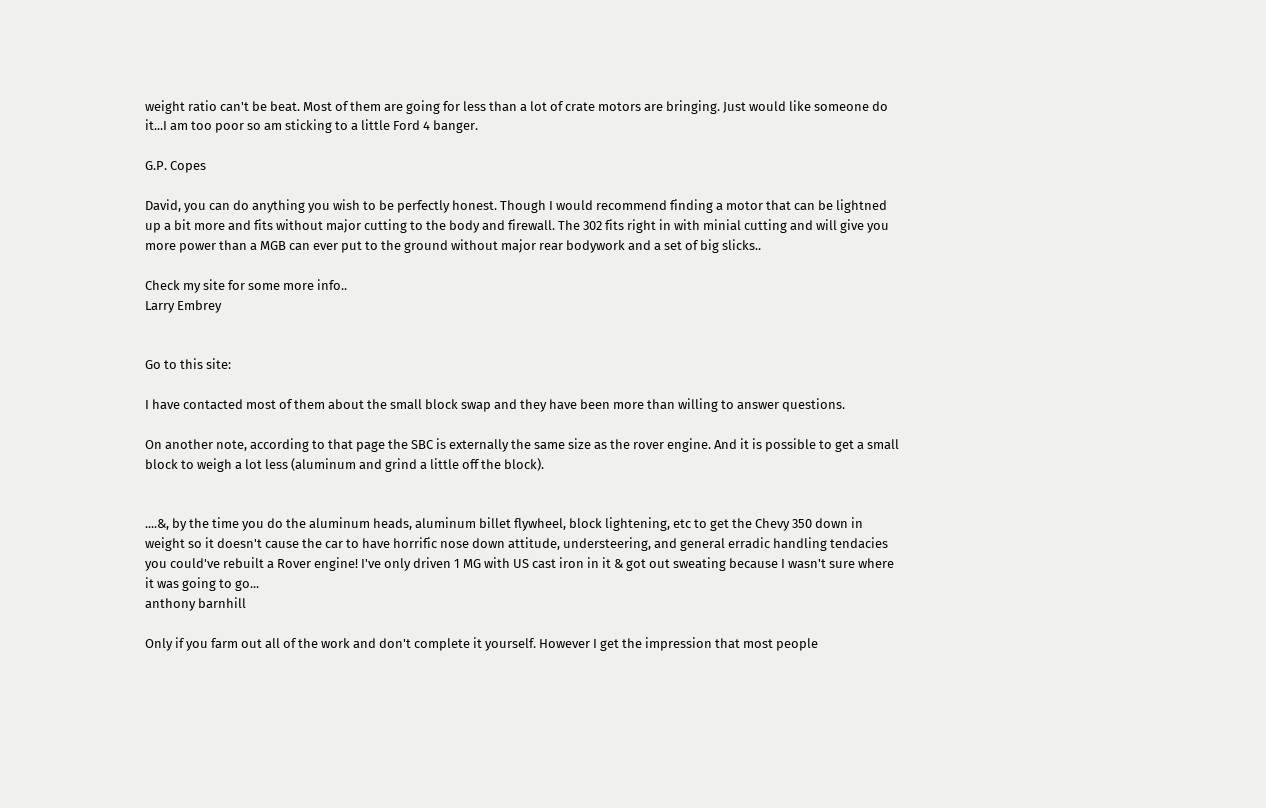weight ratio can't be beat. Most of them are going for less than a lot of crate motors are bringing. Just would like someone do it...I am too poor so am sticking to a little Ford 4 banger.

G.P. Copes

David, you can do anything you wish to be perfectly honest. Though I would recommend finding a motor that can be lightned up a bit more and fits without major cutting to the body and firewall. The 302 fits right in with minial cutting and will give you more power than a MGB can ever put to the ground without major rear bodywork and a set of big slicks..

Check my site for some more info..
Larry Embrey


Go to this site:

I have contacted most of them about the small block swap and they have been more than willing to answer questions.

On another note, according to that page the SBC is externally the same size as the rover engine. And it is possible to get a small block to weigh a lot less (aluminum and grind a little off the block).


....&, by the time you do the aluminum heads, aluminum billet flywheel, block lightening, etc to get the Chevy 350 down in weight so it doesn't cause the car to have horrific nose down attitude, understeering, and general erradic handling tendacies you could've rebuilt a Rover engine! I've only driven 1 MG with US cast iron in it & got out sweating because I wasn't sure where it was going to go...
anthony barnhill

Only if you farm out all of the work and don't complete it yourself. However I get the impression that most people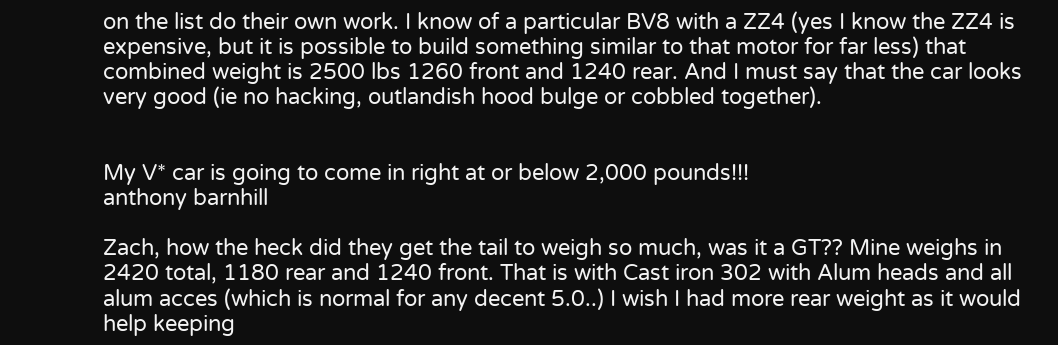on the list do their own work. I know of a particular BV8 with a ZZ4 (yes I know the ZZ4 is expensive, but it is possible to build something similar to that motor for far less) that combined weight is 2500 lbs 1260 front and 1240 rear. And I must say that the car looks very good (ie no hacking, outlandish hood bulge or cobbled together).


My V* car is going to come in right at or below 2,000 pounds!!!
anthony barnhill

Zach, how the heck did they get the tail to weigh so much, was it a GT?? Mine weighs in 2420 total, 1180 rear and 1240 front. That is with Cast iron 302 with Alum heads and all alum acces (which is normal for any decent 5.0..) I wish I had more rear weight as it would help keeping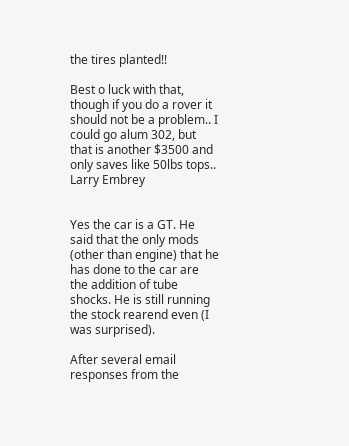the tires planted!!

Best o luck with that, though if you do a rover it should not be a problem.. I could go alum 302, but that is another $3500 and only saves like 50lbs tops..
Larry Embrey


Yes the car is a GT. He said that the only mods (other than engine) that he has done to the car are the addition of tube shocks. He is still running the stock rearend even (I was surprised).

After several email responses from the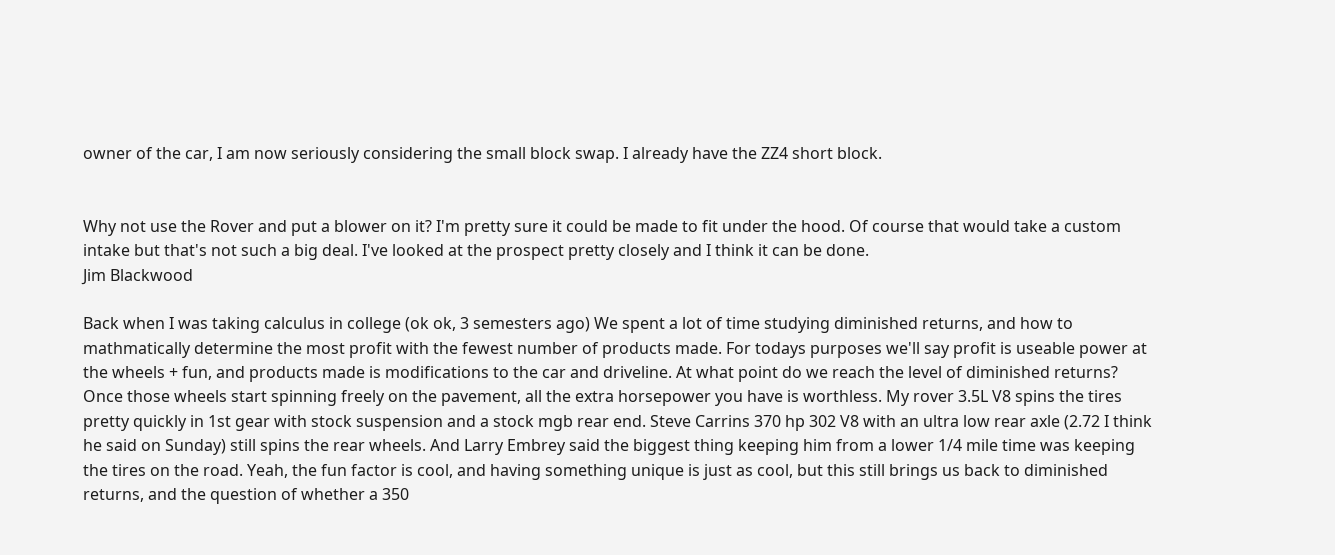owner of the car, I am now seriously considering the small block swap. I already have the ZZ4 short block.


Why not use the Rover and put a blower on it? I'm pretty sure it could be made to fit under the hood. Of course that would take a custom intake but that's not such a big deal. I've looked at the prospect pretty closely and I think it can be done.
Jim Blackwood

Back when I was taking calculus in college (ok ok, 3 semesters ago) We spent a lot of time studying diminished returns, and how to mathmatically determine the most profit with the fewest number of products made. For todays purposes we'll say profit is useable power at the wheels + fun, and products made is modifications to the car and driveline. At what point do we reach the level of diminished returns? Once those wheels start spinning freely on the pavement, all the extra horsepower you have is worthless. My rover 3.5L V8 spins the tires pretty quickly in 1st gear with stock suspension and a stock mgb rear end. Steve Carrins 370 hp 302 V8 with an ultra low rear axle (2.72 I think he said on Sunday) still spins the rear wheels. And Larry Embrey said the biggest thing keeping him from a lower 1/4 mile time was keeping the tires on the road. Yeah, the fun factor is cool, and having something unique is just as cool, but this still brings us back to diminished returns, and the question of whether a 350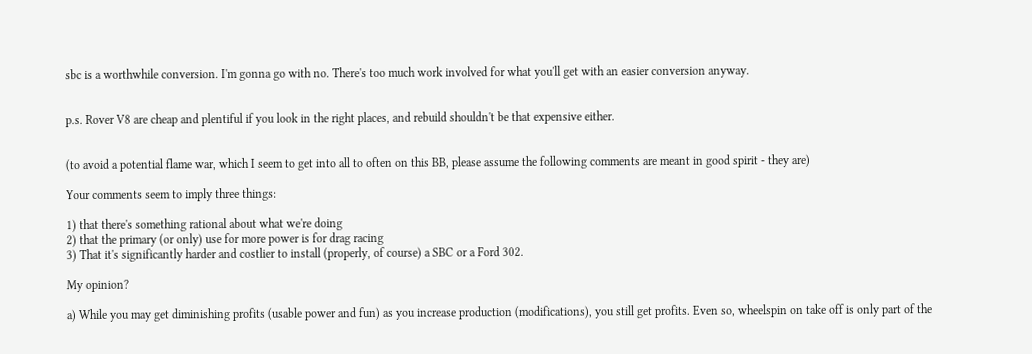sbc is a worthwhile conversion. I'm gonna go with no. There's too much work involved for what you'll get with an easier conversion anyway.


p.s. Rover V8 are cheap and plentiful if you look in the right places, and rebuild shouldn't be that expensive either.


(to avoid a potential flame war, which I seem to get into all to often on this BB, please assume the following comments are meant in good spirit - they are)

Your comments seem to imply three things:

1) that there's something rational about what we're doing
2) that the primary (or only) use for more power is for drag racing
3) That it's significantly harder and costlier to install (properly, of course) a SBC or a Ford 302.

My opinion?

a) While you may get diminishing profits (usable power and fun) as you increase production (modifications), you still get profits. Even so, wheelspin on take off is only part of the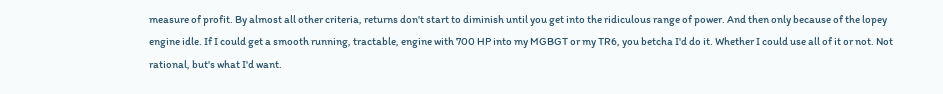measure of profit. By almost all other criteria, returns don't start to diminish until you get into the ridiculous range of power. And then only because of the lopey engine idle. If I could get a smooth running, tractable, engine with 700 HP into my MGBGT or my TR6, you betcha I'd do it. Whether I could use all of it or not. Not rational, but's what I'd want.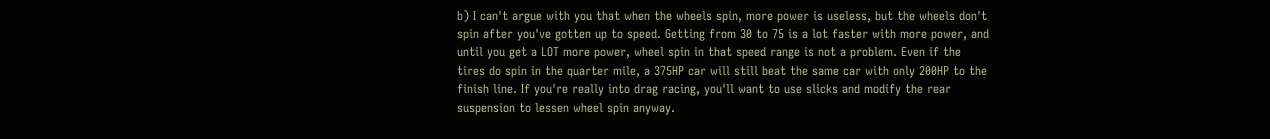b) I can't argue with you that when the wheels spin, more power is useless, but the wheels don't spin after you've gotten up to speed. Getting from 30 to 75 is a lot faster with more power, and until you get a LOT more power, wheel spin in that speed range is not a problem. Even if the tires do spin in the quarter mile, a 375HP car will still beat the same car with only 200HP to the finish line. If you're really into drag racing, you'll want to use slicks and modify the rear suspension to lessen wheel spin anyway.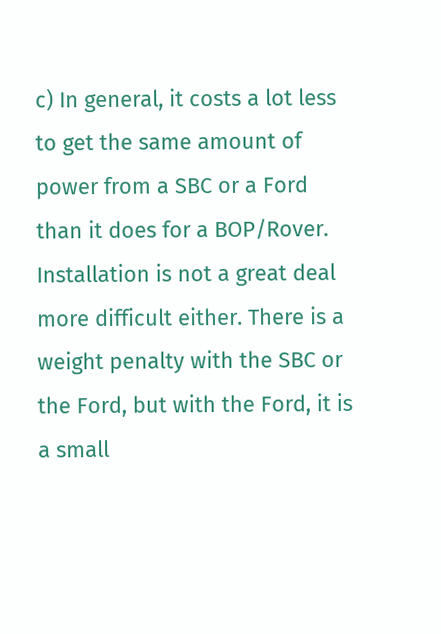c) In general, it costs a lot less to get the same amount of power from a SBC or a Ford than it does for a BOP/Rover. Installation is not a great deal more difficult either. There is a weight penalty with the SBC or the Ford, but with the Ford, it is a small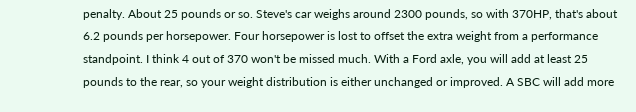penalty. About 25 pounds or so. Steve's car weighs around 2300 pounds, so with 370HP, that's about 6.2 pounds per horsepower. Four horsepower is lost to offset the extra weight from a performance standpoint. I think 4 out of 370 won't be missed much. With a Ford axle, you will add at least 25 pounds to the rear, so your weight distribution is either unchanged or improved. A SBC will add more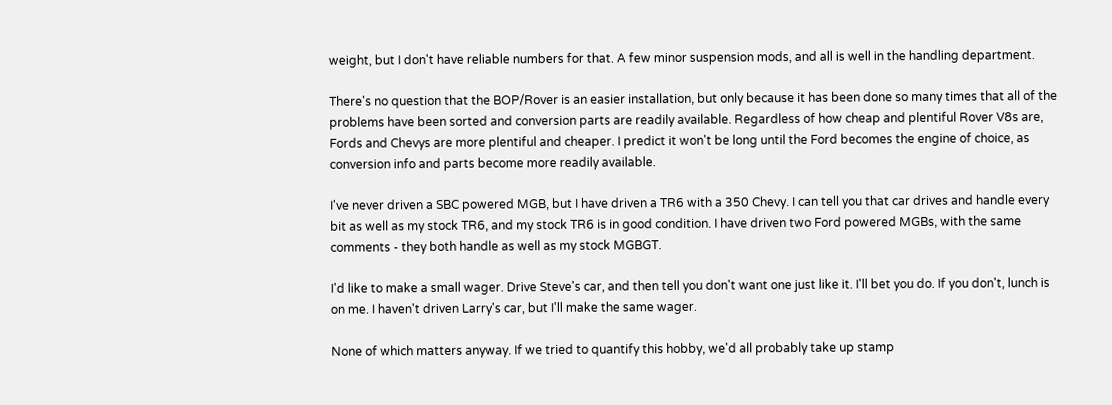weight, but I don't have reliable numbers for that. A few minor suspension mods, and all is well in the handling department.

There's no question that the BOP/Rover is an easier installation, but only because it has been done so many times that all of the problems have been sorted and conversion parts are readily available. Regardless of how cheap and plentiful Rover V8s are, Fords and Chevys are more plentiful and cheaper. I predict it won't be long until the Ford becomes the engine of choice, as conversion info and parts become more readily available.

I've never driven a SBC powered MGB, but I have driven a TR6 with a 350 Chevy. I can tell you that car drives and handle every bit as well as my stock TR6, and my stock TR6 is in good condition. I have driven two Ford powered MGBs, with the same comments - they both handle as well as my stock MGBGT.

I'd like to make a small wager. Drive Steve's car, and then tell you don't want one just like it. I'll bet you do. If you don't, lunch is on me. I haven't driven Larry's car, but I'll make the same wager.

None of which matters anyway. If we tried to quantify this hobby, we'd all probably take up stamp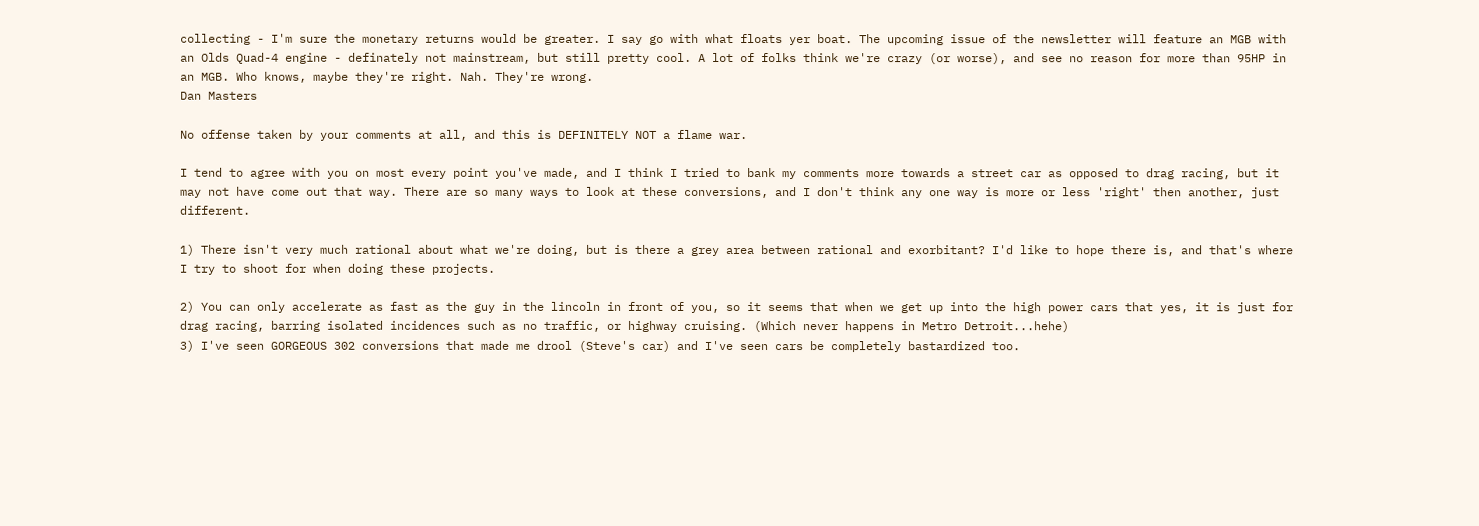collecting - I'm sure the monetary returns would be greater. I say go with what floats yer boat. The upcoming issue of the newsletter will feature an MGB with an Olds Quad-4 engine - definately not mainstream, but still pretty cool. A lot of folks think we're crazy (or worse), and see no reason for more than 95HP in an MGB. Who knows, maybe they're right. Nah. They're wrong.
Dan Masters

No offense taken by your comments at all, and this is DEFINITELY NOT a flame war.

I tend to agree with you on most every point you've made, and I think I tried to bank my comments more towards a street car as opposed to drag racing, but it may not have come out that way. There are so many ways to look at these conversions, and I don't think any one way is more or less 'right' then another, just different.

1) There isn't very much rational about what we're doing, but is there a grey area between rational and exorbitant? I'd like to hope there is, and that's where I try to shoot for when doing these projects.

2) You can only accelerate as fast as the guy in the lincoln in front of you, so it seems that when we get up into the high power cars that yes, it is just for drag racing, barring isolated incidences such as no traffic, or highway cruising. (Which never happens in Metro Detroit...hehe)
3) I've seen GORGEOUS 302 conversions that made me drool (Steve's car) and I've seen cars be completely bastardized too.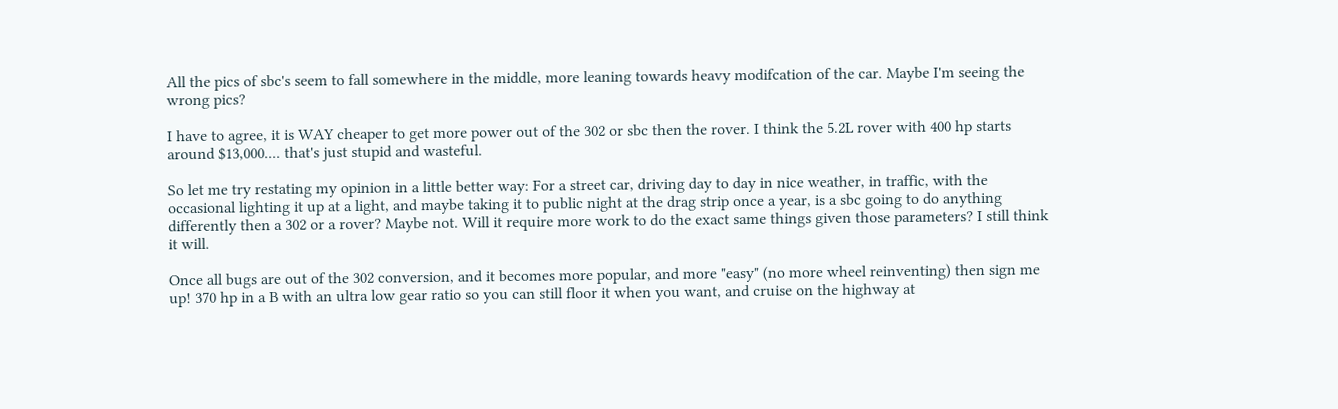All the pics of sbc's seem to fall somewhere in the middle, more leaning towards heavy modifcation of the car. Maybe I'm seeing the wrong pics?

I have to agree, it is WAY cheaper to get more power out of the 302 or sbc then the rover. I think the 5.2L rover with 400 hp starts around $13,000.... that's just stupid and wasteful.

So let me try restating my opinion in a little better way: For a street car, driving day to day in nice weather, in traffic, with the occasional lighting it up at a light, and maybe taking it to public night at the drag strip once a year, is a sbc going to do anything differently then a 302 or a rover? Maybe not. Will it require more work to do the exact same things given those parameters? I still think it will.

Once all bugs are out of the 302 conversion, and it becomes more popular, and more "easy" (no more wheel reinventing) then sign me up! 370 hp in a B with an ultra low gear ratio so you can still floor it when you want, and cruise on the highway at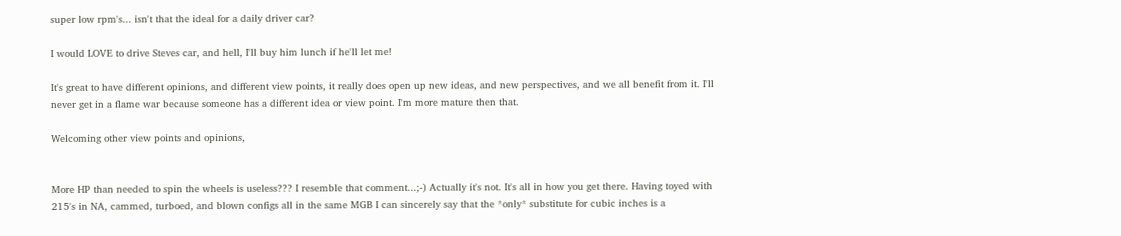super low rpm's... isn't that the ideal for a daily driver car?

I would LOVE to drive Steves car, and hell, I'll buy him lunch if he'll let me!

It's great to have different opinions, and different view points, it really does open up new ideas, and new perspectives, and we all benefit from it. I'll never get in a flame war because someone has a different idea or view point. I'm more mature then that.

Welcoming other view points and opinions,


More HP than needed to spin the wheels is useless??? I resemble that comment...;-) Actually it's not. It's all in how you get there. Having toyed with 215's in NA, cammed, turboed, and blown configs all in the same MGB I can sincerely say that the *only* substitute for cubic inches is a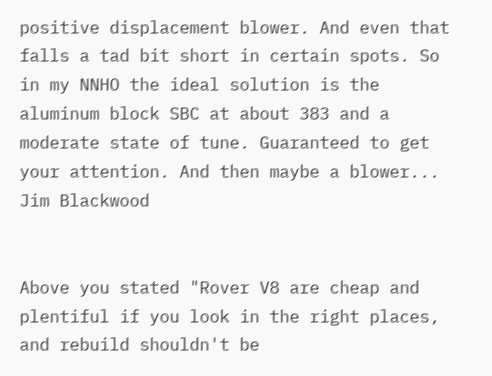positive displacement blower. And even that falls a tad bit short in certain spots. So in my NNHO the ideal solution is the aluminum block SBC at about 383 and a moderate state of tune. Guaranteed to get your attention. And then maybe a blower...
Jim Blackwood


Above you stated "Rover V8 are cheap and plentiful if you look in the right places, and rebuild shouldn't be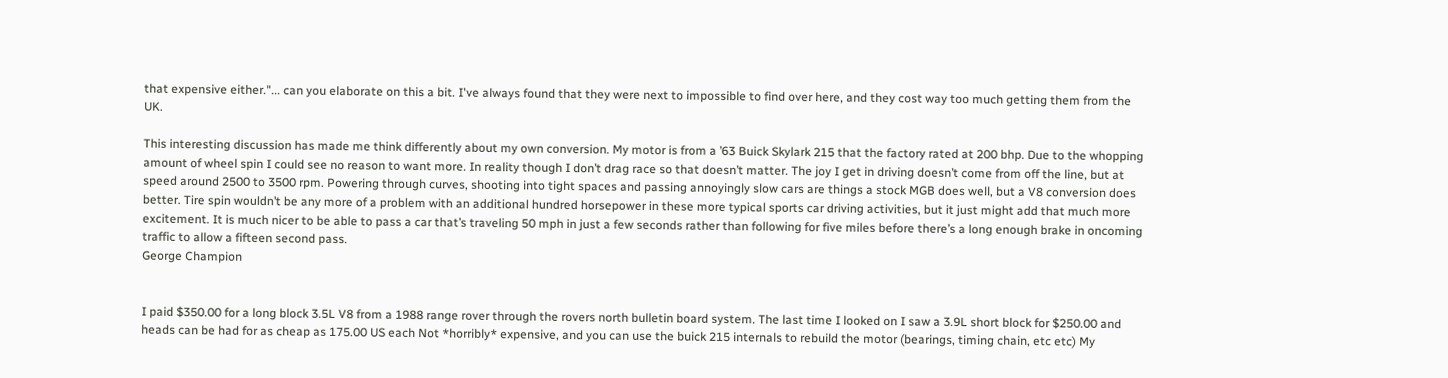that expensive either."... can you elaborate on this a bit. I've always found that they were next to impossible to find over here, and they cost way too much getting them from the UK.

This interesting discussion has made me think differently about my own conversion. My motor is from a ’63 Buick Skylark 215 that the factory rated at 200 bhp. Due to the whopping amount of wheel spin I could see no reason to want more. In reality though I don’t drag race so that doesn’t matter. The joy I get in driving doesn’t come from off the line, but at speed around 2500 to 3500 rpm. Powering through curves, shooting into tight spaces and passing annoyingly slow cars are things a stock MGB does well, but a V8 conversion does better. Tire spin wouldn’t be any more of a problem with an additional hundred horsepower in these more typical sports car driving activities, but it just might add that much more excitement. It is much nicer to be able to pass a car that’s traveling 50 mph in just a few seconds rather than following for five miles before there’s a long enough brake in oncoming traffic to allow a fifteen second pass.
George Champion


I paid $350.00 for a long block 3.5L V8 from a 1988 range rover through the rovers north bulletin board system. The last time I looked on I saw a 3.9L short block for $250.00 and heads can be had for as cheap as 175.00 US each Not *horribly* expensive, and you can use the buick 215 internals to rebuild the motor (bearings, timing chain, etc etc) My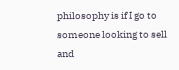philosophy is if I go to someone looking to sell and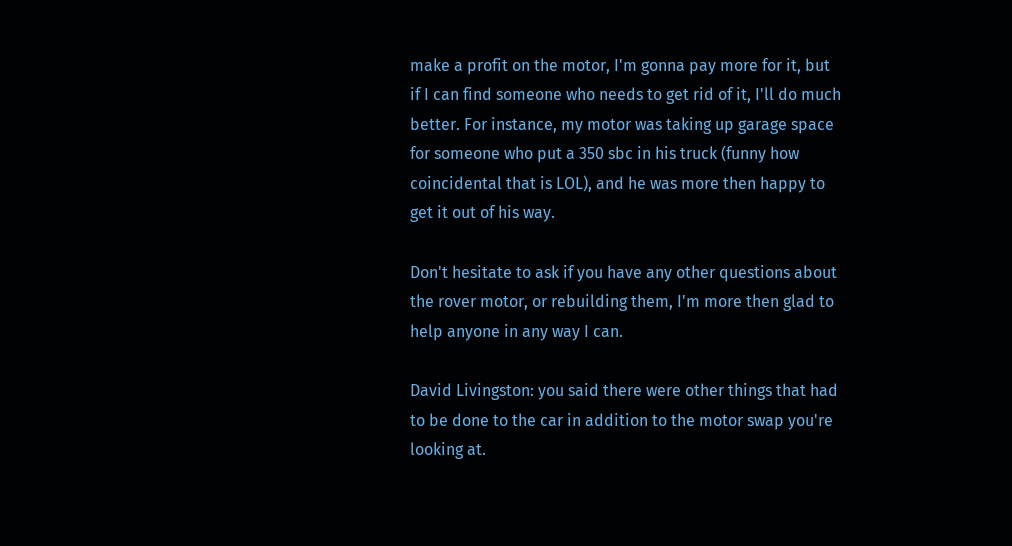make a profit on the motor, I'm gonna pay more for it, but if I can find someone who needs to get rid of it, I'll do much better. For instance, my motor was taking up garage space for someone who put a 350 sbc in his truck (funny how coincidental that is LOL), and he was more then happy to get it out of his way.

Don't hesitate to ask if you have any other questions about the rover motor, or rebuilding them, I'm more then glad to help anyone in any way I can.

David Livingston: you said there were other things that had to be done to the car in addition to the motor swap you're looking at.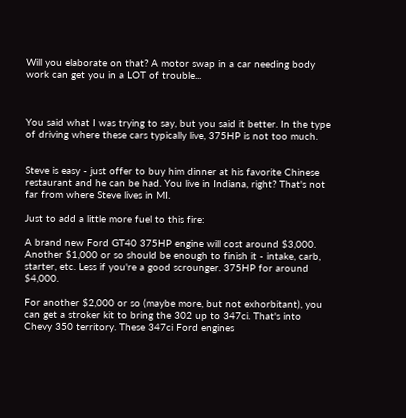Will you elaborate on that? A motor swap in a car needing body work can get you in a LOT of trouble...



You said what I was trying to say, but you said it better. In the type of driving where these cars typically live, 375HP is not too much.


Steve is easy - just offer to buy him dinner at his favorite Chinese restaurant and he can be had. You live in Indiana, right? That's not far from where Steve lives in MI.

Just to add a little more fuel to this fire:

A brand new Ford GT40 375HP engine will cost around $3,000. Another $1,000 or so should be enough to finish it - intake, carb, starter, etc. Less if you're a good scrounger. 375HP for around $4,000.

For another $2,000 or so (maybe more, but not exhorbitant), you can get a stroker kit to bring the 302 up to 347ci. That's into Chevy 350 territory. These 347ci Ford engines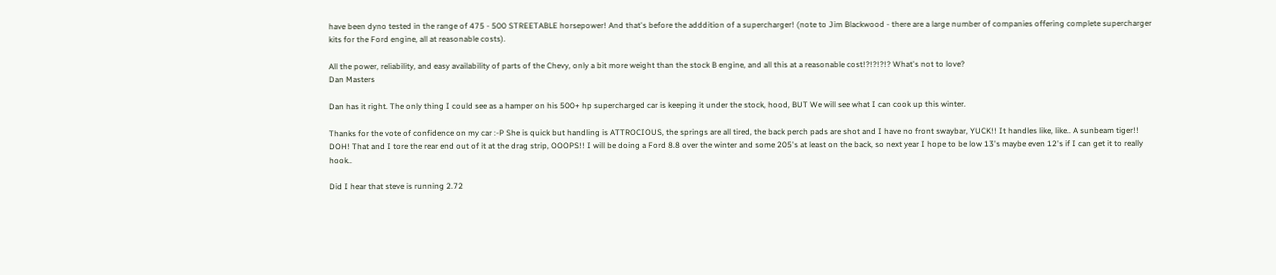have been dyno tested in the range of 475 - 500 STREETABLE horsepower! And that's before the adddition of a supercharger! (note to Jim Blackwood - there are a large number of companies offering complete supercharger kits for the Ford engine, all at reasonable costs).

All the power, reliability, and easy availability of parts of the Chevy, only a bit more weight than the stock B engine, and all this at a reasonable cost!?!?!?!? What's not to love?
Dan Masters

Dan has it right. The only thing I could see as a hamper on his 500+ hp supercharged car is keeping it under the stock, hood, BUT We will see what I can cook up this winter.

Thanks for the vote of confidence on my car :-P She is quick but handling is ATTROCIOUS, the springs are all tired, the back perch pads are shot and I have no front swaybar, YUCK!! It handles like, like.. A sunbeam tiger!! DOH! That and I tore the rear end out of it at the drag strip, OOOPS!! I will be doing a Ford 8.8 over the winter and some 205's at least on the back, so next year I hope to be low 13's maybe even 12's if I can get it to really hook..

Did I hear that steve is running 2.72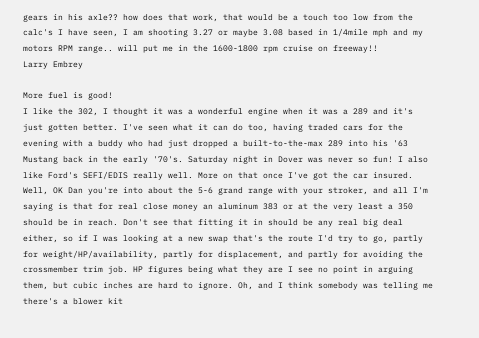gears in his axle?? how does that work, that would be a touch too low from the calc's I have seen, I am shooting 3.27 or maybe 3.08 based in 1/4mile mph and my motors RPM range.. will put me in the 1600-1800 rpm cruise on freeway!!
Larry Embrey

More fuel is good!
I like the 302, I thought it was a wonderful engine when it was a 289 and it's just gotten better. I've seen what it can do too, having traded cars for the evening with a buddy who had just dropped a built-to-the-max 289 into his '63 Mustang back in the early '70's. Saturday night in Dover was never so fun! I also like Ford's SEFI/EDIS really well. More on that once I've got the car insured. Well, OK Dan you're into about the 5-6 grand range with your stroker, and all I'm saying is that for real close money an aluminum 383 or at the very least a 350 should be in reach. Don't see that fitting it in should be any real big deal either, so if I was looking at a new swap that's the route I'd try to go, partly for weight/HP/availability, partly for displacement, and partly for avoiding the crossmember trim job. HP figures being what they are I see no point in arguing them, but cubic inches are hard to ignore. Oh, and I think somebody was telling me there's a blower kit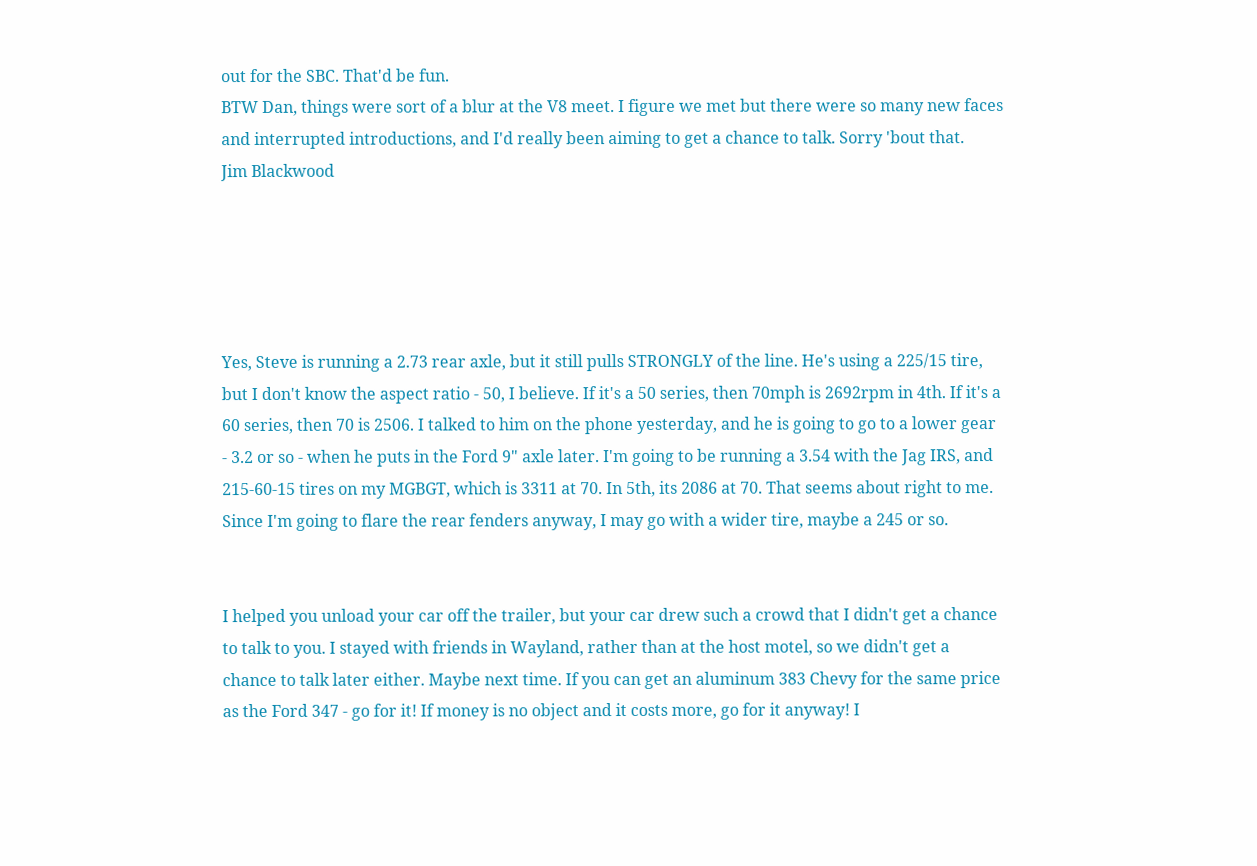out for the SBC. That'd be fun.
BTW Dan, things were sort of a blur at the V8 meet. I figure we met but there were so many new faces and interrupted introductions, and I'd really been aiming to get a chance to talk. Sorry 'bout that.
Jim Blackwood





Yes, Steve is running a 2.73 rear axle, but it still pulls STRONGLY of the line. He's using a 225/15 tire, but I don't know the aspect ratio - 50, I believe. If it's a 50 series, then 70mph is 2692rpm in 4th. If it's a 60 series, then 70 is 2506. I talked to him on the phone yesterday, and he is going to go to a lower gear - 3.2 or so - when he puts in the Ford 9" axle later. I'm going to be running a 3.54 with the Jag IRS, and 215-60-15 tires on my MGBGT, which is 3311 at 70. In 5th, its 2086 at 70. That seems about right to me. Since I'm going to flare the rear fenders anyway, I may go with a wider tire, maybe a 245 or so.


I helped you unload your car off the trailer, but your car drew such a crowd that I didn't get a chance to talk to you. I stayed with friends in Wayland, rather than at the host motel, so we didn't get a chance to talk later either. Maybe next time. If you can get an aluminum 383 Chevy for the same price as the Ford 347 - go for it! If money is no object and it costs more, go for it anyway! I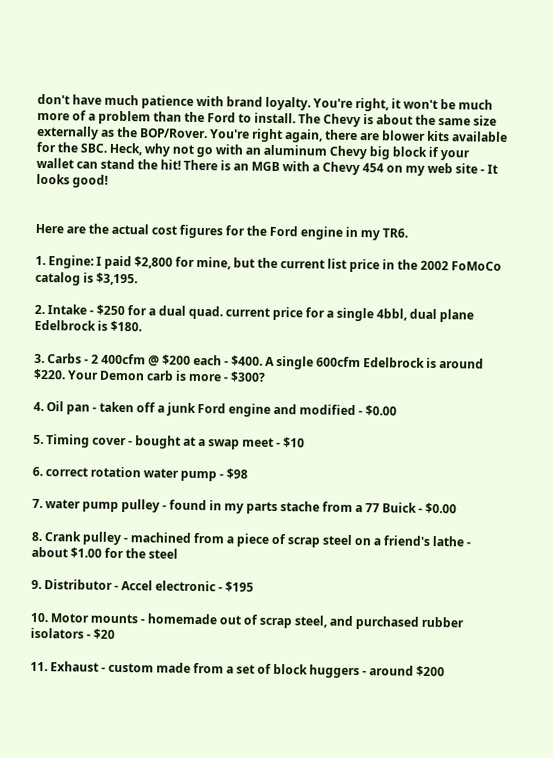don't have much patience with brand loyalty. You're right, it won't be much more of a problem than the Ford to install. The Chevy is about the same size externally as the BOP/Rover. You're right again, there are blower kits available for the SBC. Heck, why not go with an aluminum Chevy big block if your wallet can stand the hit! There is an MGB with a Chevy 454 on my web site - It looks good!


Here are the actual cost figures for the Ford engine in my TR6.

1. Engine: I paid $2,800 for mine, but the current list price in the 2002 FoMoCo catalog is $3,195.

2. Intake - $250 for a dual quad. current price for a single 4bbl, dual plane Edelbrock is $180.

3. Carbs - 2 400cfm @ $200 each - $400. A single 600cfm Edelbrock is around $220. Your Demon carb is more - $300?

4. Oil pan - taken off a junk Ford engine and modified - $0.00

5. Timing cover - bought at a swap meet - $10

6. correct rotation water pump - $98

7. water pump pulley - found in my parts stache from a 77 Buick - $0.00

8. Crank pulley - machined from a piece of scrap steel on a friend's lathe - about $1.00 for the steel

9. Distributor - Accel electronic - $195

10. Motor mounts - homemade out of scrap steel, and purchased rubber isolators - $20

11. Exhaust - custom made from a set of block huggers - around $200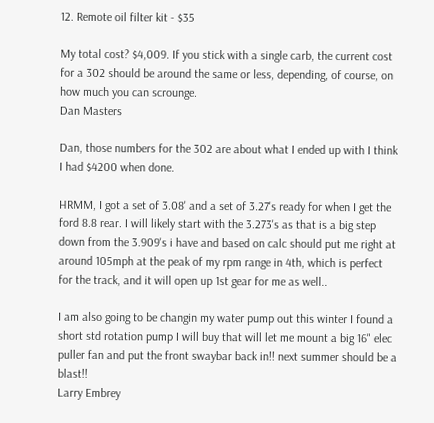12. Remote oil filter kit - $35

My total cost? $4,009. If you stick with a single carb, the current cost for a 302 should be around the same or less, depending, of course, on how much you can scrounge.
Dan Masters

Dan, those numbers for the 302 are about what I ended up with I think I had $4200 when done.

HRMM, I got a set of 3.08' and a set of 3.27's ready for when I get the ford 8.8 rear. I will likely start with the 3.273's as that is a big step down from the 3.909's i have and based on calc should put me right at around 105mph at the peak of my rpm range in 4th, which is perfect for the track, and it will open up 1st gear for me as well..

I am also going to be changin my water pump out this winter I found a short std rotation pump I will buy that will let me mount a big 16" elec puller fan and put the front swaybar back in!! next summer should be a blast!!
Larry Embrey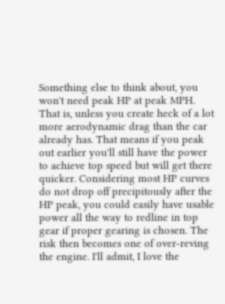Something else to think about, you won't need peak HP at peak MPH. That is, unless you create heck of a lot more aerodynamic drag than the car already has. That means if you peak out earlier you'll still have the power to achieve top speed but will get there quicker. Considering most HP curves do not drop off precipitously after the HP peak, you could easily have usable power all the way to redline in top gear if proper gearing is chosen. The risk then becomes one of over-reving the engine. I'll admit, I love the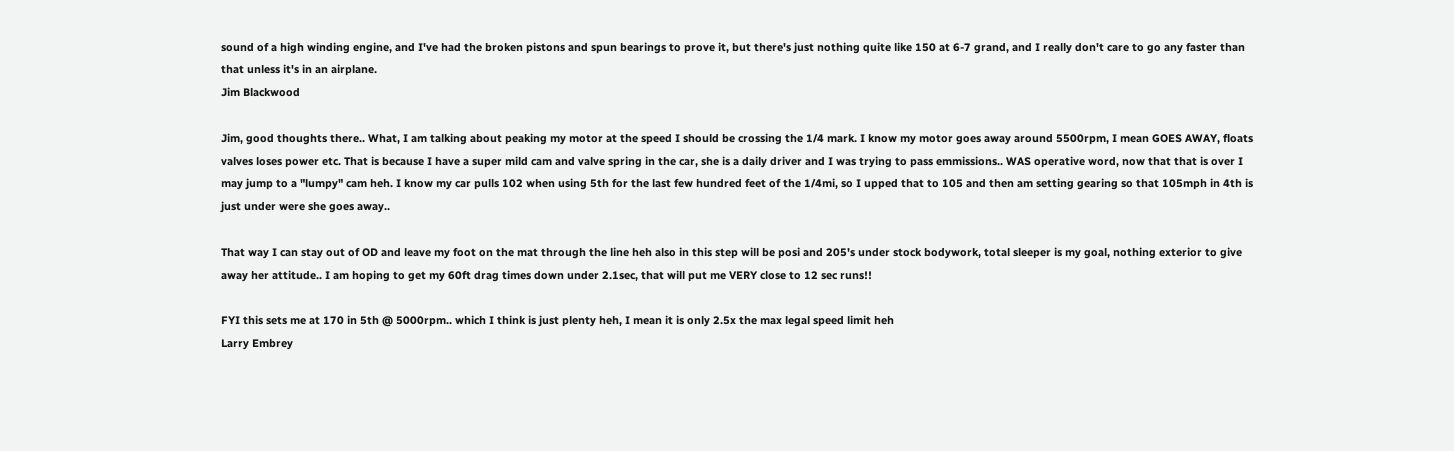sound of a high winding engine, and I've had the broken pistons and spun bearings to prove it, but there's just nothing quite like 150 at 6-7 grand, and I really don't care to go any faster than that unless it's in an airplane.
Jim Blackwood

Jim, good thoughts there.. What, I am talking about peaking my motor at the speed I should be crossing the 1/4 mark. I know my motor goes away around 5500rpm, I mean GOES AWAY, floats valves loses power etc. That is because I have a super mild cam and valve spring in the car, she is a daily driver and I was trying to pass emmissions.. WAS operative word, now that that is over I may jump to a "lumpy" cam heh. I know my car pulls 102 when using 5th for the last few hundred feet of the 1/4mi, so I upped that to 105 and then am setting gearing so that 105mph in 4th is just under were she goes away..

That way I can stay out of OD and leave my foot on the mat through the line heh also in this step will be posi and 205's under stock bodywork, total sleeper is my goal, nothing exterior to give away her attitude.. I am hoping to get my 60ft drag times down under 2.1sec, that will put me VERY close to 12 sec runs!!

FYI this sets me at 170 in 5th @ 5000rpm.. which I think is just plenty heh, I mean it is only 2.5x the max legal speed limit heh
Larry Embrey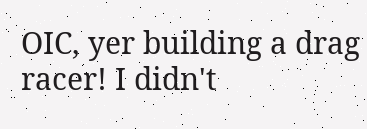OIC, yer building a drag racer! I didn't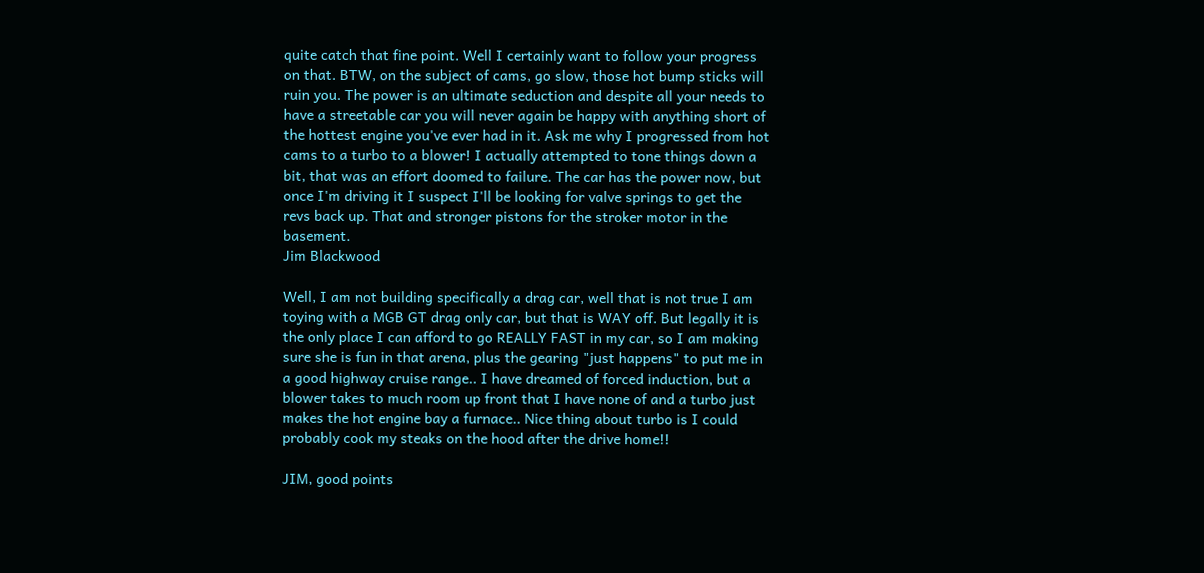quite catch that fine point. Well I certainly want to follow your progress on that. BTW, on the subject of cams, go slow, those hot bump sticks will ruin you. The power is an ultimate seduction and despite all your needs to have a streetable car you will never again be happy with anything short of the hottest engine you've ever had in it. Ask me why I progressed from hot cams to a turbo to a blower! I actually attempted to tone things down a bit, that was an effort doomed to failure. The car has the power now, but once I'm driving it I suspect I'll be looking for valve springs to get the revs back up. That and stronger pistons for the stroker motor in the basement.
Jim Blackwood

Well, I am not building specifically a drag car, well that is not true I am toying with a MGB GT drag only car, but that is WAY off. But legally it is the only place I can afford to go REALLY FAST in my car, so I am making sure she is fun in that arena, plus the gearing "just happens" to put me in a good highway cruise range.. I have dreamed of forced induction, but a blower takes to much room up front that I have none of and a turbo just makes the hot engine bay a furnace.. Nice thing about turbo is I could probably cook my steaks on the hood after the drive home!!

JIM, good points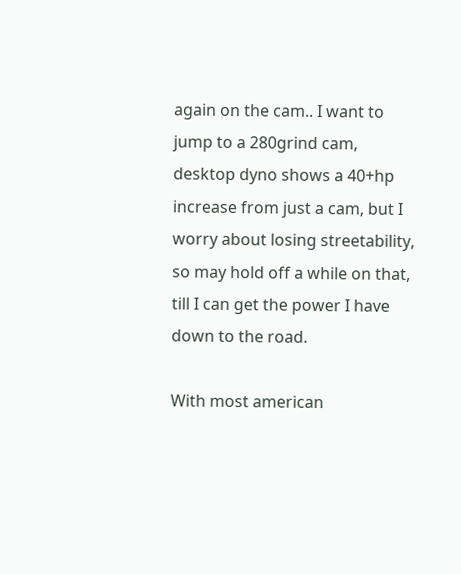again on the cam.. I want to jump to a 280grind cam, desktop dyno shows a 40+hp increase from just a cam, but I worry about losing streetability, so may hold off a while on that, till I can get the power I have down to the road.

With most american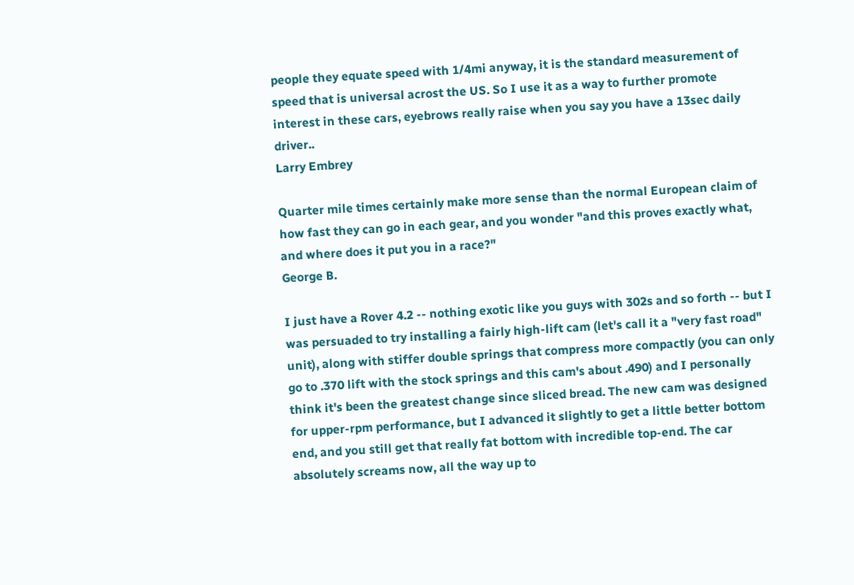people they equate speed with 1/4mi anyway, it is the standard measurement of speed that is universal acrost the US. So I use it as a way to further promote interest in these cars, eyebrows really raise when you say you have a 13sec daily driver..
Larry Embrey

Quarter mile times certainly make more sense than the normal European claim of how fast they can go in each gear, and you wonder "and this proves exactly what, and where does it put you in a race?"
George B.

I just have a Rover 4.2 -- nothing exotic like you guys with 302s and so forth -- but I was persuaded to try installing a fairly high-lift cam (let's call it a "very fast road" unit), along with stiffer double springs that compress more compactly (you can only go to .370 lift with the stock springs and this cam's about .490) and I personally think it's been the greatest change since sliced bread. The new cam was designed for upper-rpm performance, but I advanced it slightly to get a little better bottom end, and you still get that really fat bottom with incredible top-end. The car absolutely screams now, all the way up to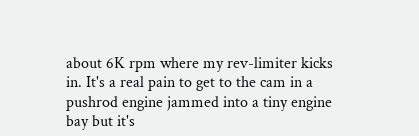about 6K rpm where my rev-limiter kicks in. It's a real pain to get to the cam in a pushrod engine jammed into a tiny engine bay but it's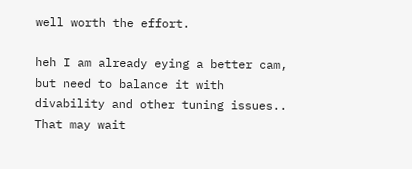well worth the effort.

heh I am already eying a better cam, but need to balance it with divability and other tuning issues.. That may wait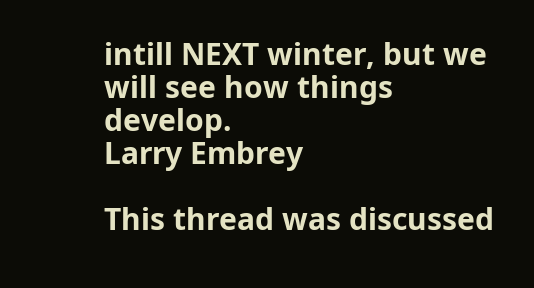intill NEXT winter, but we will see how things develop.
Larry Embrey

This thread was discussed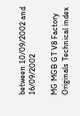between 10/09/2002 and 16/09/2002

MG MGB GT V8 Factory Originals Technical index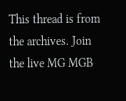This thread is from the archives. Join the live MG MGB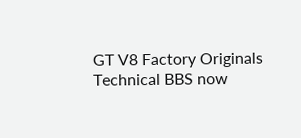GT V8 Factory Originals Technical BBS now